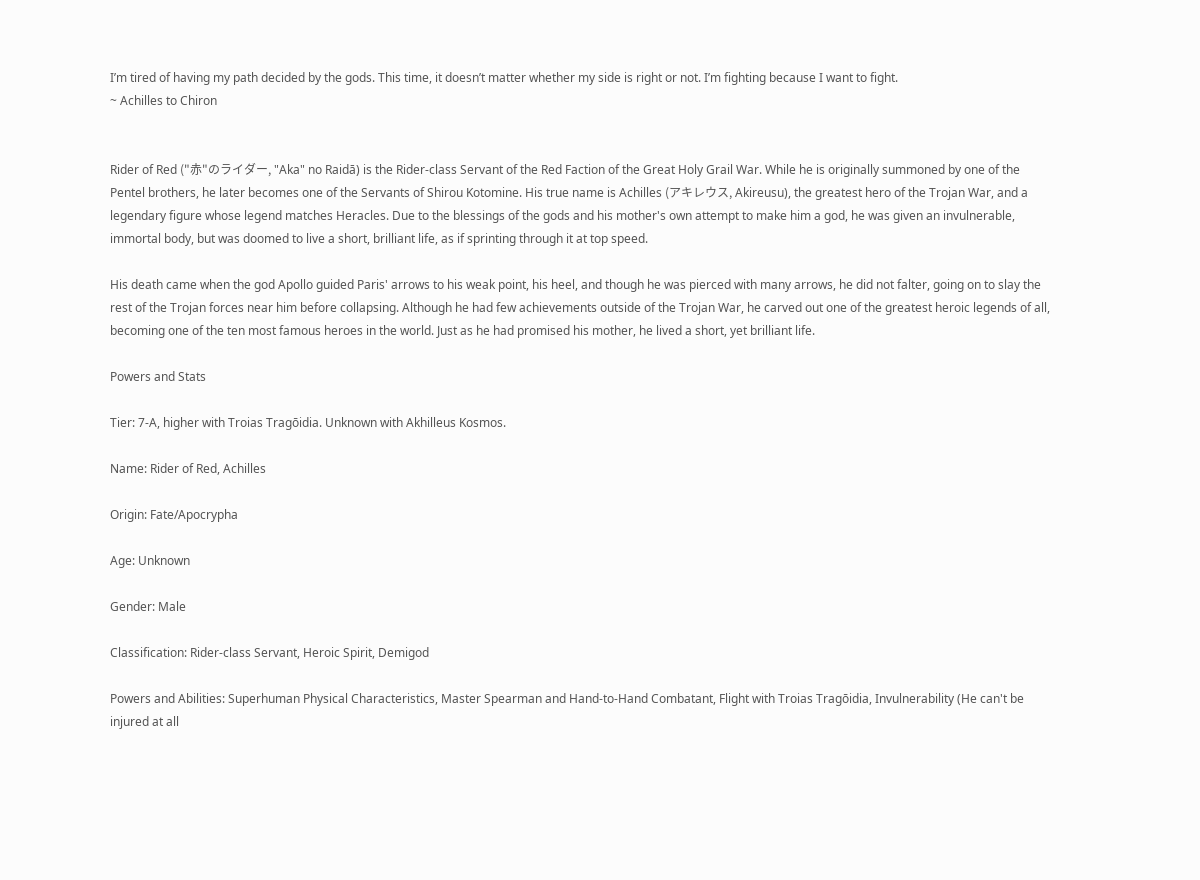I’m tired of having my path decided by the gods. This time, it doesn’t matter whether my side is right or not. I’m fighting because I want to fight.
~ Achilles to Chiron


Rider of Red ("赤"のライダー, "Aka" no Raidā) is the Rider-class Servant of the Red Faction of the Great Holy Grail War. While he is originally summoned by one of the Pentel brothers, he later becomes one of the Servants of Shirou Kotomine. His true name is Achilles (アキレウス, Akireusu), the greatest hero of the Trojan War, and a legendary figure whose legend matches Heracles. Due to the blessings of the gods and his mother's own attempt to make him a god, he was given an invulnerable, immortal body, but was doomed to live a short, brilliant life, as if sprinting through it at top speed.

His death came when the god Apollo guided Paris' arrows to his weak point, his heel, and though he was pierced with many arrows, he did not falter, going on to slay the rest of the Trojan forces near him before collapsing. Although he had few achievements outside of the Trojan War, he carved out one of the greatest heroic legends of all, becoming one of the ten most famous heroes in the world. Just as he had promised his mother, he lived a short, yet brilliant life.

Powers and Stats

Tier: 7-A, higher with Troias Tragōidia. Unknown with Akhilleus Kosmos.

Name: Rider of Red, Achilles

Origin: Fate/Apocrypha

Age: Unknown

Gender: Male

Classification: Rider-class Servant, Heroic Spirit, Demigod

Powers and Abilities: Superhuman Physical Characteristics, Master Spearman and Hand-to-Hand Combatant, Flight with Troias Tragōidia, Invulnerability (He can't be injured at all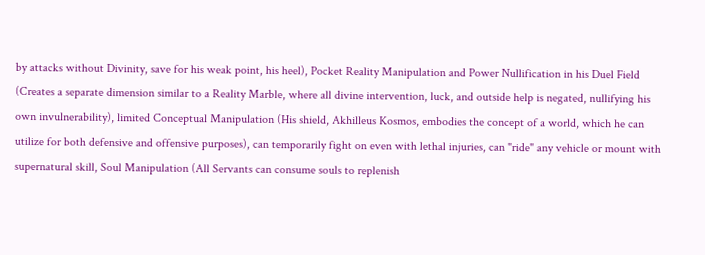by attacks without Divinity, save for his weak point, his heel), Pocket Reality Manipulation and Power Nullification in his Duel Field (Creates a separate dimension similar to a Reality Marble, where all divine intervention, luck, and outside help is negated, nullifying his own invulnerability), limited Conceptual Manipulation (His shield, Akhilleus Kosmos, embodies the concept of a world, which he can utilize for both defensive and offensive purposes), can temporarily fight on even with lethal injuries, can "ride" any vehicle or mount with supernatural skill, Soul Manipulation (All Servants can consume souls to replenish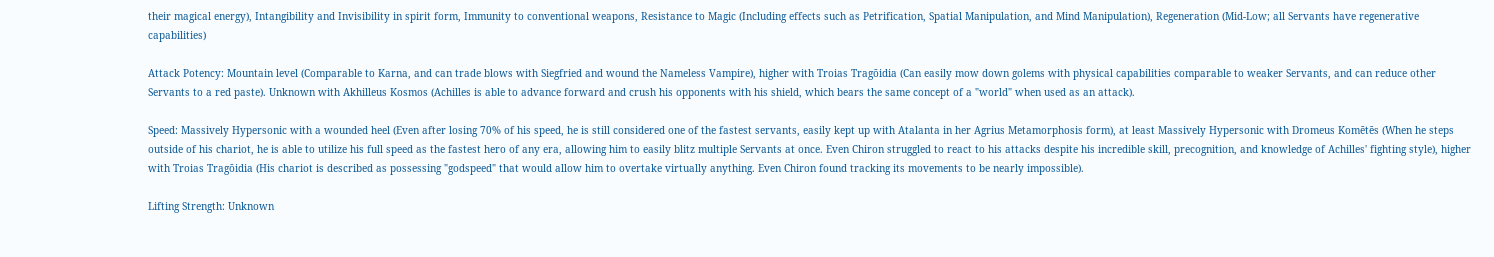their magical energy), Intangibility and Invisibility in spirit form, Immunity to conventional weapons, Resistance to Magic (Including effects such as Petrification, Spatial Manipulation, and Mind Manipulation), Regeneration (Mid-Low; all Servants have regenerative capabilities)

Attack Potency: Mountain level (Comparable to Karna, and can trade blows with Siegfried and wound the Nameless Vampire), higher with Troias Tragōidia (Can easily mow down golems with physical capabilities comparable to weaker Servants, and can reduce other Servants to a red paste). Unknown with Akhilleus Kosmos (Achilles is able to advance forward and crush his opponents with his shield, which bears the same concept of a "world" when used as an attack).

Speed: Massively Hypersonic with a wounded heel (Even after losing 70% of his speed, he is still considered one of the fastest servants, easily kept up with Atalanta in her Agrius Metamorphosis form), at least Massively Hypersonic with Dromeus Komētēs (When he steps outside of his chariot, he is able to utilize his full speed as the fastest hero of any era, allowing him to easily blitz multiple Servants at once. Even Chiron struggled to react to his attacks despite his incredible skill, precognition, and knowledge of Achilles' fighting style), higher with Troias Tragōidia (His chariot is described as possessing "godspeed" that would allow him to overtake virtually anything. Even Chiron found tracking its movements to be nearly impossible).

Lifting Strength: Unknown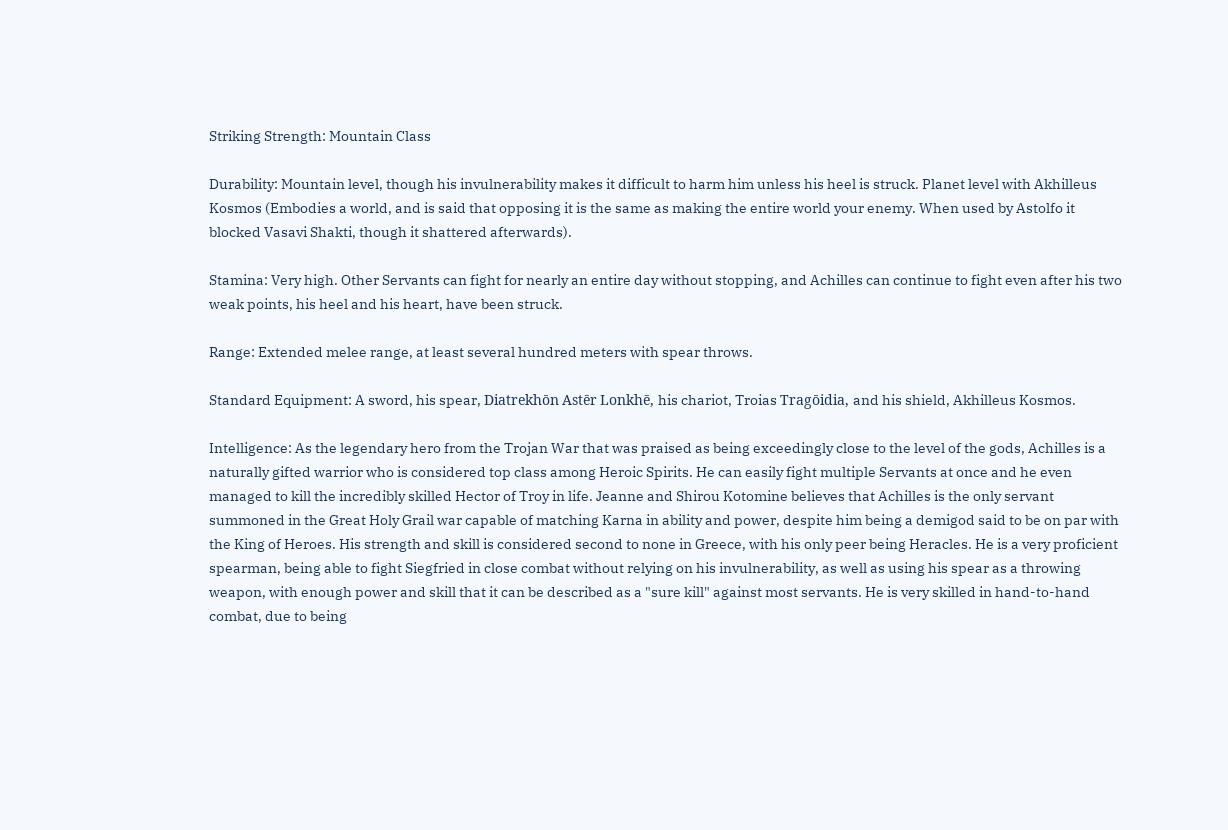Striking Strength: Mountain Class

Durability: Mountain level, though his invulnerability makes it difficult to harm him unless his heel is struck. Planet level with Akhilleus Kosmos (Embodies a world, and is said that opposing it is the same as making the entire world your enemy. When used by Astolfo it blocked Vasavi Shakti, though it shattered afterwards).

Stamina: Very high. Other Servants can fight for nearly an entire day without stopping, and Achilles can continue to fight even after his two weak points, his heel and his heart, have been struck.

Range: Extended melee range, at least several hundred meters with spear throws.

Standard Equipment: A sword, his spear, Diatrekhōn Astēr Lonkhē, his chariot, Troias Tragōidia, and his shield, Akhilleus Kosmos.

Intelligence: As the legendary hero from the Trojan War that was praised as being exceedingly close to the level of the gods, Achilles is a naturally gifted warrior who is considered top class among Heroic Spirits. He can easily fight multiple Servants at once and he even managed to kill the incredibly skilled Hector of Troy in life. Jeanne and Shirou Kotomine believes that Achilles is the only servant summoned in the Great Holy Grail war capable of matching Karna in ability and power, despite him being a demigod said to be on par with the King of Heroes. His strength and skill is considered second to none in Greece, with his only peer being Heracles. He is a very proficient spearman, being able to fight Siegfried in close combat without relying on his invulnerability, as well as using his spear as a throwing weapon, with enough power and skill that it can be described as a "sure kill" against most servants. He is very skilled in hand-to-hand combat, due to being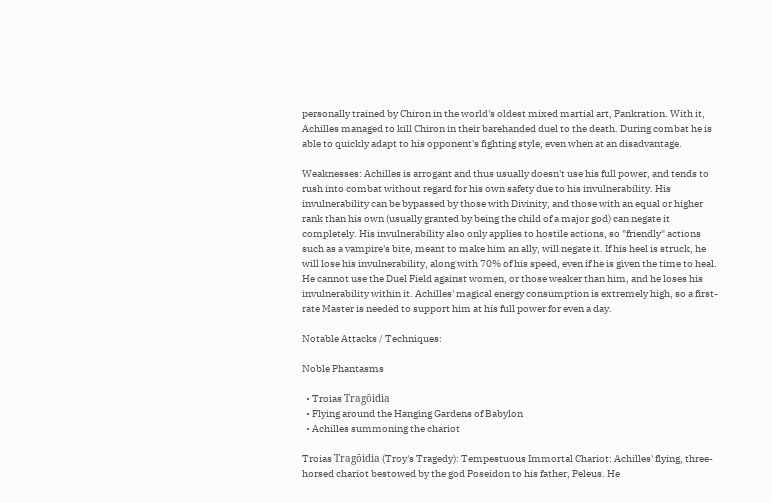personally trained by Chiron in the world's oldest mixed martial art, Pankration. With it, Achilles managed to kill Chiron in their barehanded duel to the death. During combat he is able to quickly adapt to his opponent's fighting style, even when at an disadvantage.

Weaknesses: Achilles is arrogant and thus usually doesn't use his full power, and tends to rush into combat without regard for his own safety due to his invulnerability. His invulnerability can be bypassed by those with Divinity, and those with an equal or higher rank than his own (usually granted by being the child of a major god) can negate it completely. His invulnerability also only applies to hostile actions, so "friendly" actions such as a vampire's bite, meant to make him an ally, will negate it. If his heel is struck, he will lose his invulnerability, along with 70% of his speed, even if he is given the time to heal. He cannot use the Duel Field against women, or those weaker than him, and he loses his invulnerability within it. Achilles' magical energy consumption is extremely high, so a first-rate Master is needed to support him at his full power for even a day.

Notable Attacks / Techniques:

Noble Phantasms

  • Troias Tragōidia
  • Flying around the Hanging Gardens of Babylon
  • Achilles summoning the chariot

Troias Tragōidia (Troy's Tragedy): Tempestuous Immortal Chariot: Achilles' flying, three-horsed chariot bestowed by the god Poseidon to his father, Peleus. He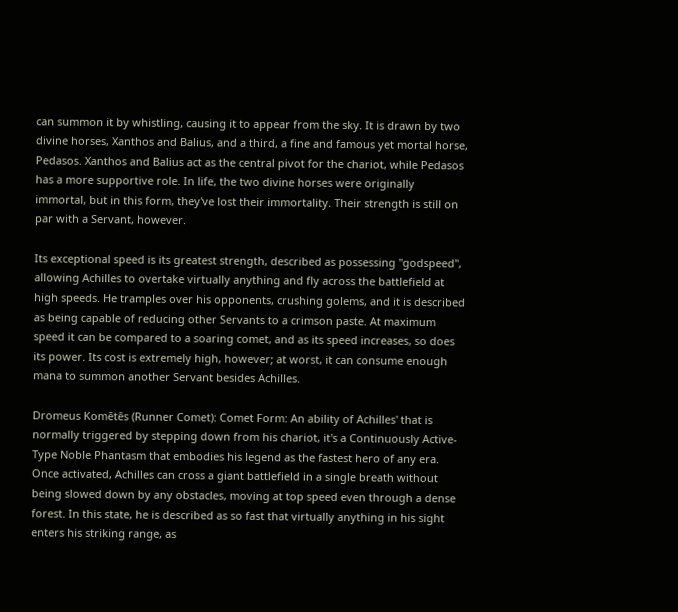can summon it by whistling, causing it to appear from the sky. It is drawn by two divine horses, Xanthos and Balius, and a third, a fine and famous yet mortal horse, Pedasos. Xanthos and Balius act as the central pivot for the chariot, while Pedasos has a more supportive role. In life, the two divine horses were originally immortal, but in this form, they've lost their immortality. Their strength is still on par with a Servant, however.

Its exceptional speed is its greatest strength, described as possessing "godspeed", allowing Achilles to overtake virtually anything and fly across the battlefield at high speeds. He tramples over his opponents, crushing golems, and it is described as being capable of reducing other Servants to a crimson paste. At maximum speed it can be compared to a soaring comet, and as its speed increases, so does its power. Its cost is extremely high, however; at worst, it can consume enough mana to summon another Servant besides Achilles.

Dromeus Komētēs (Runner Comet): Comet Form: An ability of Achilles' that is normally triggered by stepping down from his chariot, it's a Continuously Active-Type Noble Phantasm that embodies his legend as the fastest hero of any era. Once activated, Achilles can cross a giant battlefield in a single breath without being slowed down by any obstacles, moving at top speed even through a dense forest. In this state, he is described as so fast that virtually anything in his sight enters his striking range, as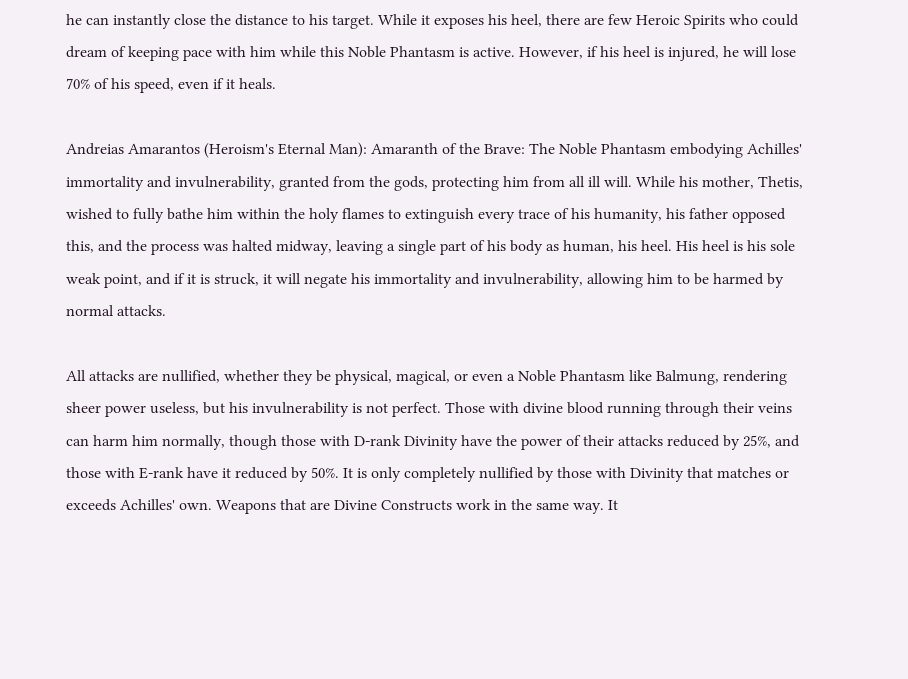he can instantly close the distance to his target. While it exposes his heel, there are few Heroic Spirits who could dream of keeping pace with him while this Noble Phantasm is active. However, if his heel is injured, he will lose 70% of his speed, even if it heals.

Andreias Amarantos (Heroism's Eternal Man): Amaranth of the Brave: The Noble Phantasm embodying Achilles' immortality and invulnerability, granted from the gods, protecting him from all ill will. While his mother, Thetis, wished to fully bathe him within the holy flames to extinguish every trace of his humanity, his father opposed this, and the process was halted midway, leaving a single part of his body as human, his heel. His heel is his sole weak point, and if it is struck, it will negate his immortality and invulnerability, allowing him to be harmed by normal attacks.

All attacks are nullified, whether they be physical, magical, or even a Noble Phantasm like Balmung, rendering sheer power useless, but his invulnerability is not perfect. Those with divine blood running through their veins can harm him normally, though those with D-rank Divinity have the power of their attacks reduced by 25%, and those with E-rank have it reduced by 50%. It is only completely nullified by those with Divinity that matches or exceeds Achilles' own. Weapons that are Divine Constructs work in the same way. It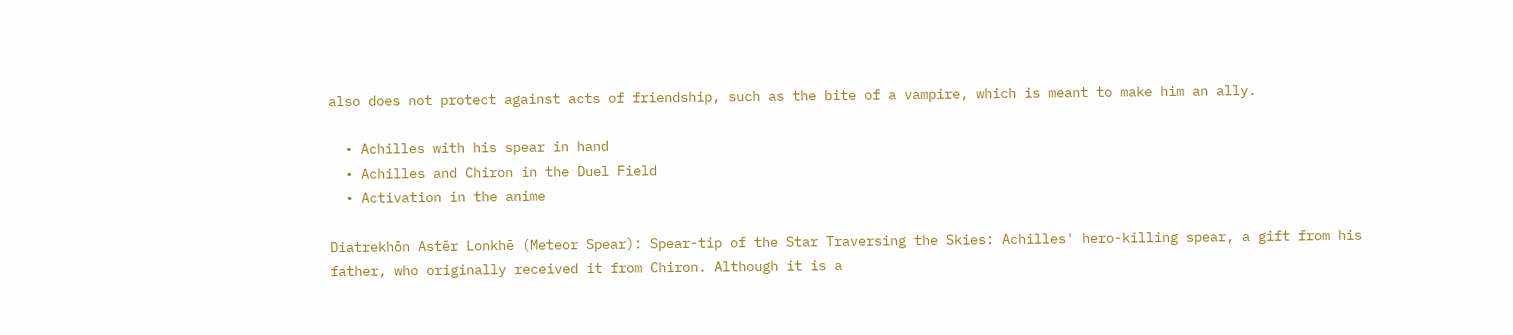also does not protect against acts of friendship, such as the bite of a vampire, which is meant to make him an ally.

  • Achilles with his spear in hand
  • Achilles and Chiron in the Duel Field
  • Activation in the anime

Diatrekhōn Astēr Lonkhē (Meteor Spear): Spear-tip of the Star Traversing the Skies: Achilles' hero-killing spear, a gift from his father, who originally received it from Chiron. Although it is a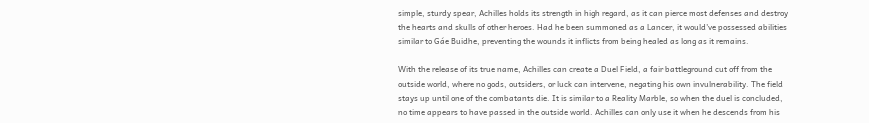simple, sturdy spear, Achilles holds its strength in high regard, as it can pierce most defenses and destroy the hearts and skulls of other heroes. Had he been summoned as a Lancer, it would've possessed abilities similar to Gáe Buidhe, preventing the wounds it inflicts from being healed as long as it remains.

With the release of its true name, Achilles can create a Duel Field, a fair battleground cut off from the outside world, where no gods, outsiders, or luck can intervene, negating his own invulnerability. The field stays up until one of the combatants die. It is similar to a Reality Marble, so when the duel is concluded, no time appears to have passed in the outside world. Achilles can only use it when he descends from his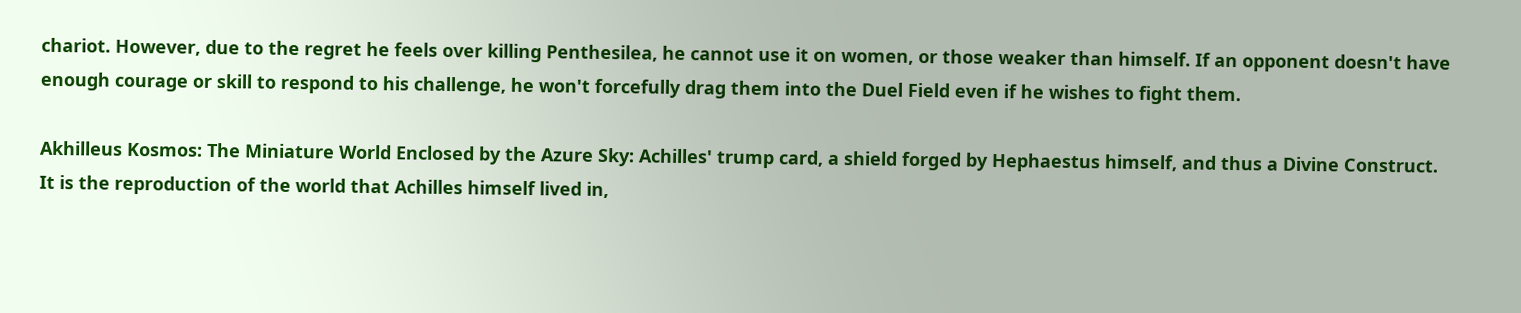chariot. However, due to the regret he feels over killing Penthesilea, he cannot use it on women, or those weaker than himself. If an opponent doesn't have enough courage or skill to respond to his challenge, he won't forcefully drag them into the Duel Field even if he wishes to fight them.

Akhilleus Kosmos: The Miniature World Enclosed by the Azure Sky: Achilles' trump card, a shield forged by Hephaestus himself, and thus a Divine Construct. It is the reproduction of the world that Achilles himself lived in,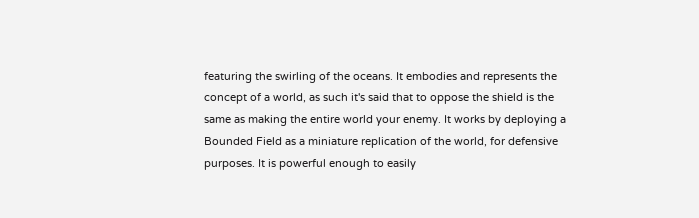featuring the swirling of the oceans. It embodies and represents the concept of a world, as such it's said that to oppose the shield is the same as making the entire world your enemy. It works by deploying a Bounded Field as a miniature replication of the world, for defensive purposes. It is powerful enough to easily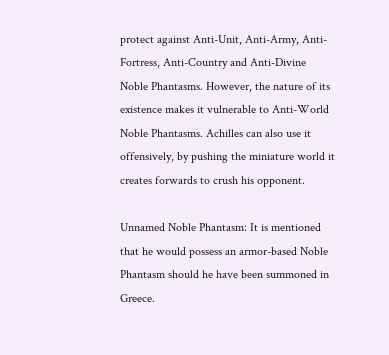protect against Anti-Unit, Anti-Army, Anti-Fortress, Anti-Country and Anti-Divine Noble Phantasms. However, the nature of its existence makes it vulnerable to Anti-World Noble Phantasms. Achilles can also use it offensively, by pushing the miniature world it creates forwards to crush his opponent.

Unnamed Noble Phantasm: It is mentioned that he would possess an armor-based Noble Phantasm should he have been summoned in Greece.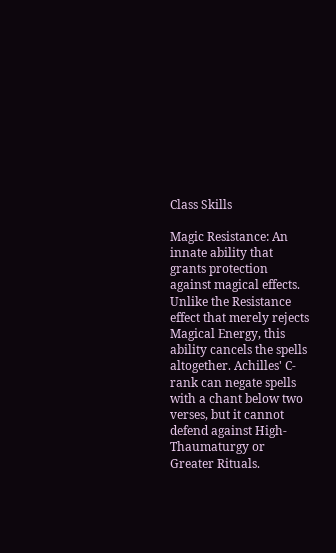Class Skills

Magic Resistance: An innate ability that grants protection against magical effects. Unlike the Resistance effect that merely rejects Magical Energy, this ability cancels the spells altogether. Achilles' C-rank can negate spells with a chant below two verses, but it cannot defend against High-Thaumaturgy or Greater Rituals.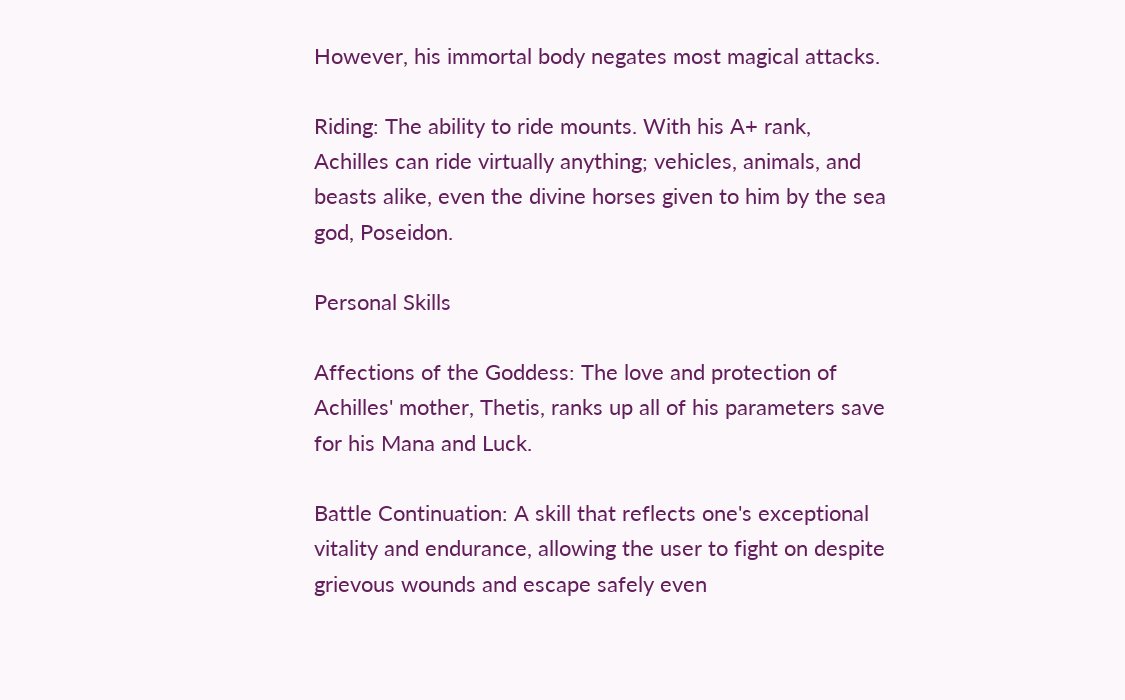However, his immortal body negates most magical attacks.

Riding: The ability to ride mounts. With his A+ rank, Achilles can ride virtually anything; vehicles, animals, and beasts alike, even the divine horses given to him by the sea god, Poseidon.

Personal Skills

Affections of the Goddess: The love and protection of Achilles' mother, Thetis, ranks up all of his parameters save for his Mana and Luck.

Battle Continuation: A skill that reflects one's exceptional vitality and endurance, allowing the user to fight on despite grievous wounds and escape safely even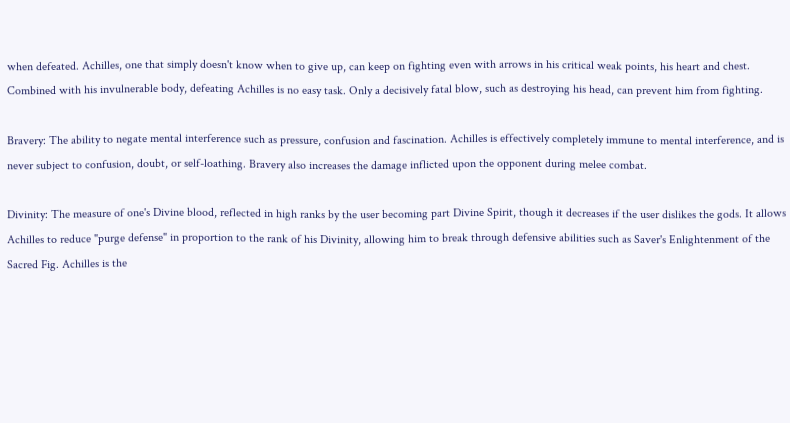when defeated. Achilles, one that simply doesn't know when to give up, can keep on fighting even with arrows in his critical weak points, his heart and chest. Combined with his invulnerable body, defeating Achilles is no easy task. Only a decisively fatal blow, such as destroying his head, can prevent him from fighting.

Bravery: The ability to negate mental interference such as pressure, confusion and fascination. Achilles is effectively completely immune to mental interference, and is never subject to confusion, doubt, or self-loathing. Bravery also increases the damage inflicted upon the opponent during melee combat.

Divinity: The measure of one's Divine blood, reflected in high ranks by the user becoming part Divine Spirit, though it decreases if the user dislikes the gods. It allows Achilles to reduce "purge defense" in proportion to the rank of his Divinity, allowing him to break through defensive abilities such as Saver's Enlightenment of the Sacred Fig. Achilles is the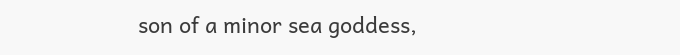son of a minor sea goddess,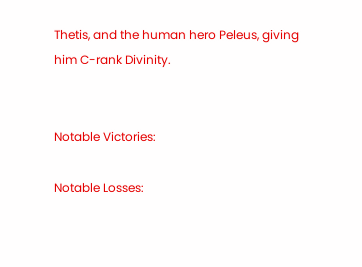Thetis, and the human hero Peleus, giving him C-rank Divinity.


Notable Victories:

Notable Losses: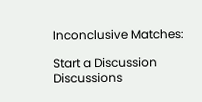Inconclusive Matches:

Start a Discussion Discussions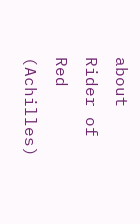about Rider of Red (Achilles)